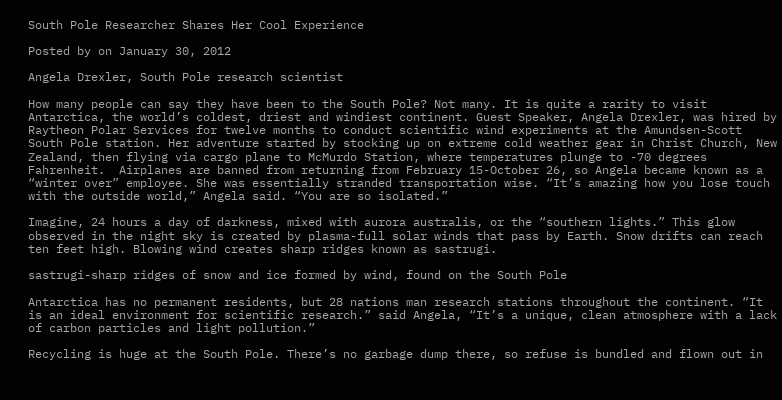South Pole Researcher Shares Her Cool Experience

Posted by on January 30, 2012

Angela Drexler, South Pole research scientist

How many people can say they have been to the South Pole? Not many. It is quite a rarity to visit Antarctica, the world’s coldest, driest and windiest continent. Guest Speaker, Angela Drexler, was hired by Raytheon Polar Services for twelve months to conduct scientific wind experiments at the Amundsen-Scott South Pole station. Her adventure started by stocking up on extreme cold weather gear in Christ Church, New Zealand, then flying via cargo plane to McMurdo Station, where temperatures plunge to -70 degrees Fahrenheit.  Airplanes are banned from returning from February 15-October 26, so Angela became known as a “winter over” employee. She was essentially stranded transportation wise. “It’s amazing how you lose touch with the outside world,” Angela said. “You are so isolated.”

Imagine, 24 hours a day of darkness, mixed with aurora australis, or the “southern lights.” This glow observed in the night sky is created by plasma-full solar winds that pass by Earth. Snow drifts can reach ten feet high. Blowing wind creates sharp ridges known as sastrugi.

sastrugi-sharp ridges of snow and ice formed by wind, found on the South Pole

Antarctica has no permanent residents, but 28 nations man research stations throughout the continent. “It is an ideal environment for scientific research.” said Angela, “It’s a unique, clean atmosphere with a lack of carbon particles and light pollution.”

Recycling is huge at the South Pole. There’s no garbage dump there, so refuse is bundled and flown out in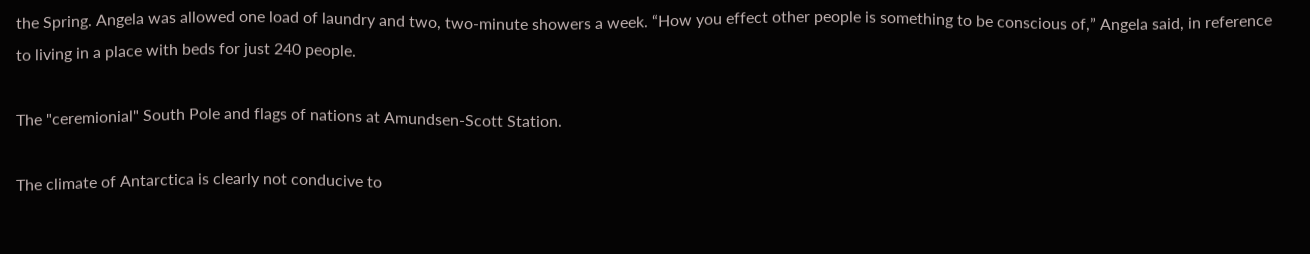the Spring. Angela was allowed one load of laundry and two, two-minute showers a week. “How you effect other people is something to be conscious of,” Angela said, in reference to living in a place with beds for just 240 people.

The "ceremionial" South Pole and flags of nations at Amundsen-Scott Station.

The climate of Antarctica is clearly not conducive to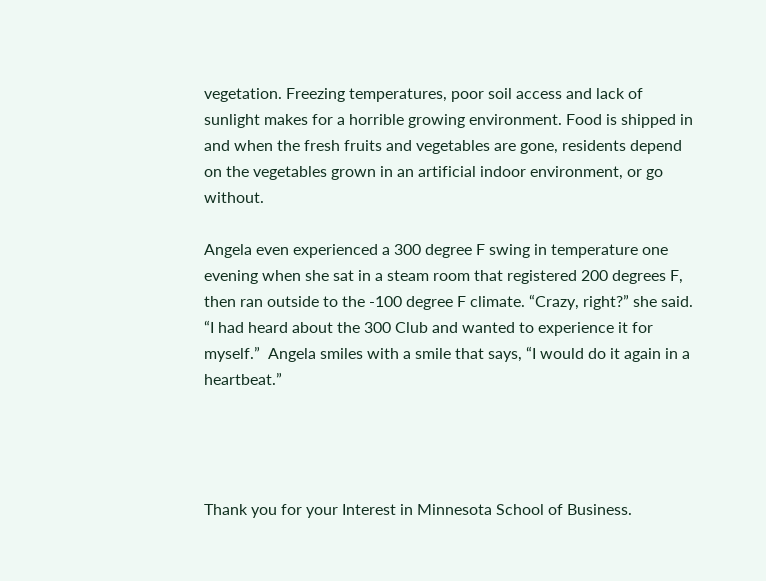vegetation. Freezing temperatures, poor soil access and lack of sunlight makes for a horrible growing environment. Food is shipped in and when the fresh fruits and vegetables are gone, residents depend on the vegetables grown in an artificial indoor environment, or go without.

Angela even experienced a 300 degree F swing in temperature one evening when she sat in a steam room that registered 200 degrees F, then ran outside to the -100 degree F climate. “Crazy, right?” she said. “I had heard about the 300 Club and wanted to experience it for myself.”  Angela smiles with a smile that says, “I would do it again in a heartbeat.”




Thank you for your Interest in Minnesota School of Business.